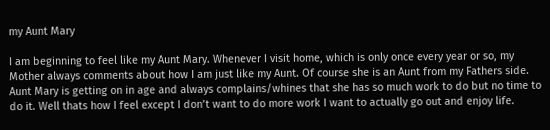my Aunt Mary

I am beginning to feel like my Aunt Mary. Whenever I visit home, which is only once every year or so, my Mother always comments about how I am just like my Aunt. Of course she is an Aunt from my Fathers side. Aunt Mary is getting on in age and always complains/whines that she has so much work to do but no time to do it. Well thats how I feel except I don’t want to do more work I want to actually go out and enjoy life.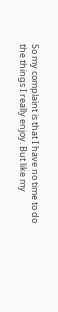So my complaint is that I have no time to do the things I really enjoy. But like my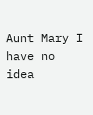Aunt Mary I have no idea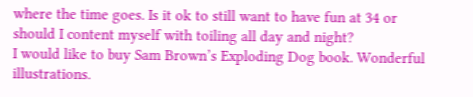where the time goes. Is it ok to still want to have fun at 34 or should I content myself with toiling all day and night?
I would like to buy Sam Brown’s Exploding Dog book. Wonderful illustrations.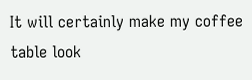It will certainly make my coffee table look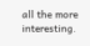all the more interesting.